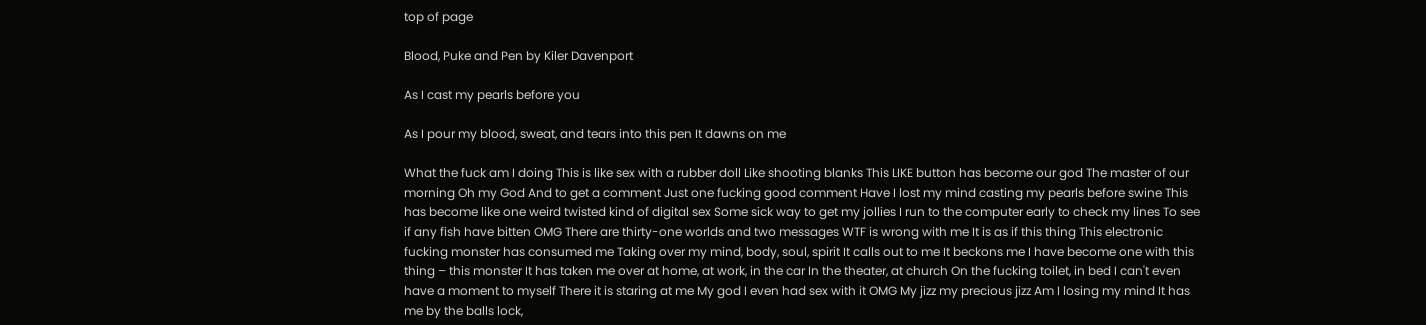top of page

Blood, Puke and Pen by Kiler Davenport

As I cast my pearls before you

As I pour my blood, sweat, and tears into this pen It dawns on me

What the fuck am I doing This is like sex with a rubber doll Like shooting blanks This LIKE button has become our god The master of our morning Oh my God And to get a comment Just one fucking good comment Have I lost my mind casting my pearls before swine This has become like one weird twisted kind of digital sex Some sick way to get my jollies I run to the computer early to check my lines To see if any fish have bitten OMG There are thirty-one worlds and two messages WTF is wrong with me It is as if this thing This electronic fucking monster has consumed me Taking over my mind, body, soul, spirit It calls out to me It beckons me I have become one with this thing – this monster It has taken me over at home, at work, in the car In the theater, at church On the fucking toilet, in bed I can't even have a moment to myself There it is staring at me My god I even had sex with it OMG My jizz my precious jizz Am I losing my mind It has me by the balls lock,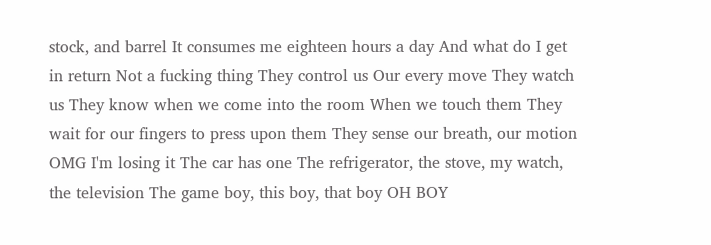stock, and barrel It consumes me eighteen hours a day And what do I get in return Not a fucking thing They control us Our every move They watch us They know when we come into the room When we touch them They wait for our fingers to press upon them They sense our breath, our motion OMG I'm losing it The car has one The refrigerator, the stove, my watch, the television The game boy, this boy, that boy OH BOY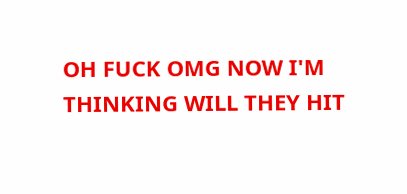OH FUCK OMG NOW I'M THINKING WILL THEY HIT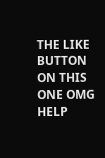THE LIKE BUTTON ON THIS ONE OMG HELP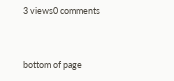3 views0 comments


bottom of page